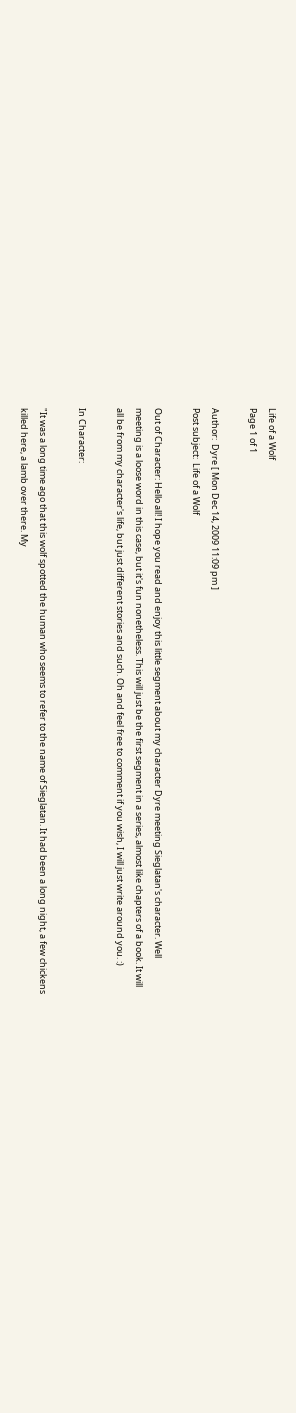Life of a Wolf
Page 1 of 1

Author:  Dyre [ Mon Dec 14, 2009 11:09 pm ]
Post subject:  Life of a Wolf

Out of Character: Hello all! I hope you read and enjoy this little segment about my character Dyre meeting Sieglatan's character. Well meeting is a loose word in this case, but it's fun nonetheless. This will just be the first segment in a series, almost like chapters of a book. It will all be from my character's life, but just different stories and such. Oh and feel free to comment if you wish, I will just write around you. :)

In Character:

"It was a long time ago that this wolf spotted the human who seems to refer to the name of Sieglatan. It had been a long night, a few chickens killed here, a lamb over there. My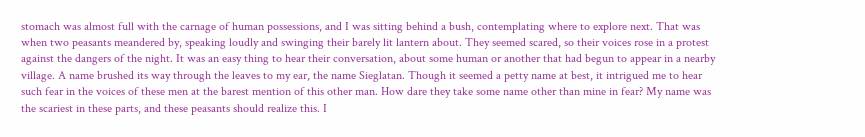stomach was almost full with the carnage of human possessions, and I was sitting behind a bush, contemplating where to explore next. That was when two peasants meandered by, speaking loudly and swinging their barely lit lantern about. They seemed scared, so their voices rose in a protest against the dangers of the night. It was an easy thing to hear their conversation, about some human or another that had begun to appear in a nearby village. A name brushed its way through the leaves to my ear, the name Sieglatan. Though it seemed a petty name at best, it intrigued me to hear such fear in the voices of these men at the barest mention of this other man. How dare they take some name other than mine in fear? My name was the scariest in these parts, and these peasants should realize this. I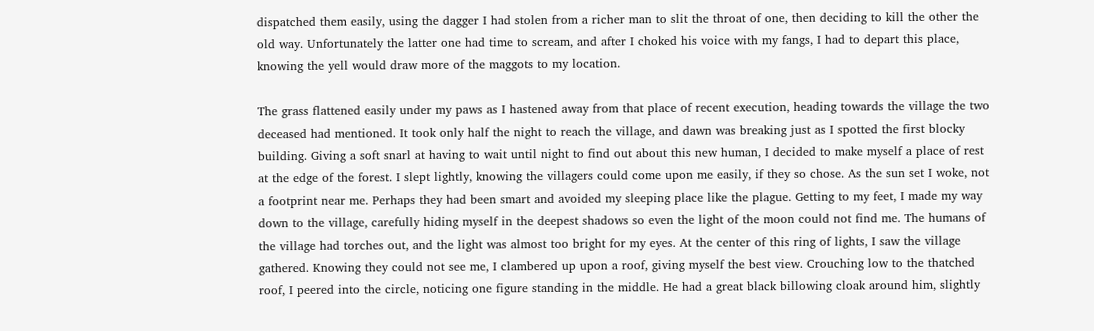dispatched them easily, using the dagger I had stolen from a richer man to slit the throat of one, then deciding to kill the other the old way. Unfortunately the latter one had time to scream, and after I choked his voice with my fangs, I had to depart this place, knowing the yell would draw more of the maggots to my location.

The grass flattened easily under my paws as I hastened away from that place of recent execution, heading towards the village the two deceased had mentioned. It took only half the night to reach the village, and dawn was breaking just as I spotted the first blocky building. Giving a soft snarl at having to wait until night to find out about this new human, I decided to make myself a place of rest at the edge of the forest. I slept lightly, knowing the villagers could come upon me easily, if they so chose. As the sun set I woke, not a footprint near me. Perhaps they had been smart and avoided my sleeping place like the plague. Getting to my feet, I made my way down to the village, carefully hiding myself in the deepest shadows so even the light of the moon could not find me. The humans of the village had torches out, and the light was almost too bright for my eyes. At the center of this ring of lights, I saw the village gathered. Knowing they could not see me, I clambered up upon a roof, giving myself the best view. Crouching low to the thatched roof, I peered into the circle, noticing one figure standing in the middle. He had a great black billowing cloak around him, slightly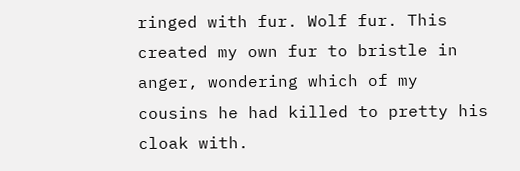ringed with fur. Wolf fur. This created my own fur to bristle in anger, wondering which of my cousins he had killed to pretty his cloak with.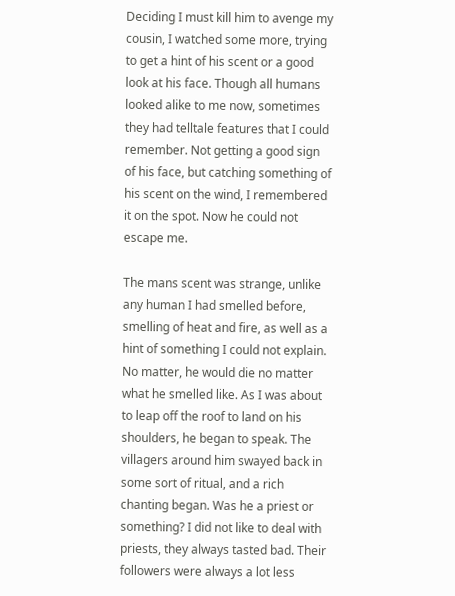Deciding I must kill him to avenge my cousin, I watched some more, trying to get a hint of his scent or a good look at his face. Though all humans looked alike to me now, sometimes they had telltale features that I could remember. Not getting a good sign of his face, but catching something of his scent on the wind, I remembered it on the spot. Now he could not escape me.

The mans scent was strange, unlike any human I had smelled before, smelling of heat and fire, as well as a hint of something I could not explain. No matter, he would die no matter what he smelled like. As I was about to leap off the roof to land on his shoulders, he began to speak. The villagers around him swayed back in some sort of ritual, and a rich chanting began. Was he a priest or something? I did not like to deal with priests, they always tasted bad. Their followers were always a lot less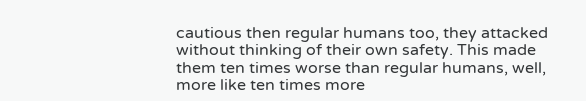cautious then regular humans too, they attacked without thinking of their own safety. This made them ten times worse than regular humans, well, more like ten times more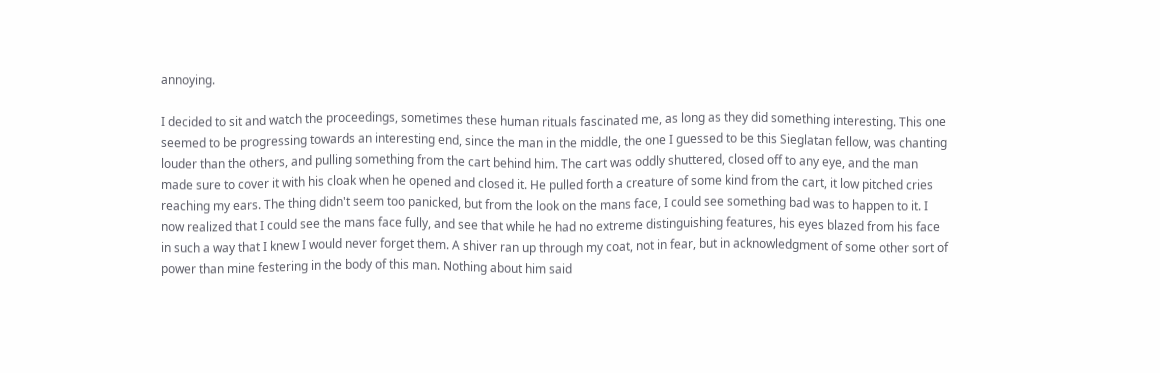annoying.

I decided to sit and watch the proceedings, sometimes these human rituals fascinated me, as long as they did something interesting. This one seemed to be progressing towards an interesting end, since the man in the middle, the one I guessed to be this Sieglatan fellow, was chanting louder than the others, and pulling something from the cart behind him. The cart was oddly shuttered, closed off to any eye, and the man made sure to cover it with his cloak when he opened and closed it. He pulled forth a creature of some kind from the cart, it low pitched cries reaching my ears. The thing didn't seem too panicked, but from the look on the mans face, I could see something bad was to happen to it. I now realized that I could see the mans face fully, and see that while he had no extreme distinguishing features, his eyes blazed from his face in such a way that I knew I would never forget them. A shiver ran up through my coat, not in fear, but in acknowledgment of some other sort of power than mine festering in the body of this man. Nothing about him said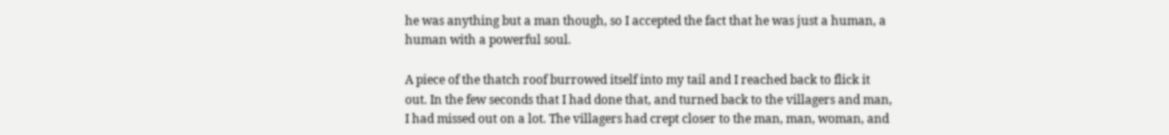he was anything but a man though, so I accepted the fact that he was just a human, a human with a powerful soul.

A piece of the thatch roof burrowed itself into my tail and I reached back to flick it out. In the few seconds that I had done that, and turned back to the villagers and man, I had missed out on a lot. The villagers had crept closer to the man, man, woman, and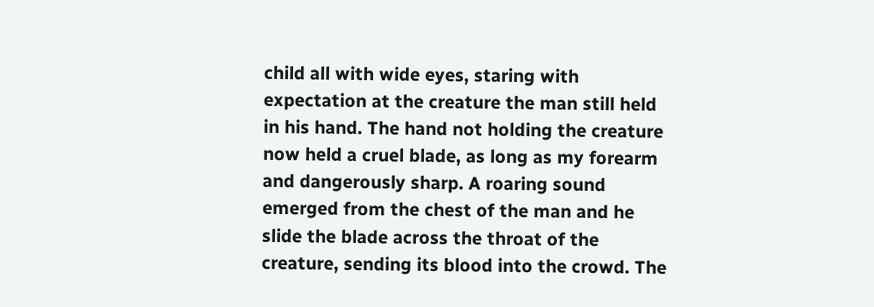child all with wide eyes, staring with expectation at the creature the man still held in his hand. The hand not holding the creature now held a cruel blade, as long as my forearm and dangerously sharp. A roaring sound emerged from the chest of the man and he slide the blade across the throat of the creature, sending its blood into the crowd. The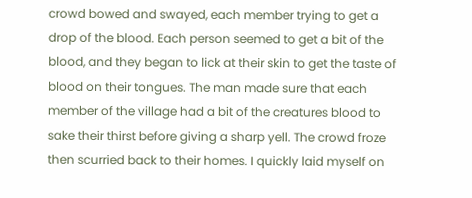crowd bowed and swayed, each member trying to get a drop of the blood. Each person seemed to get a bit of the blood, and they began to lick at their skin to get the taste of blood on their tongues. The man made sure that each member of the village had a bit of the creatures blood to sake their thirst before giving a sharp yell. The crowd froze then scurried back to their homes. I quickly laid myself on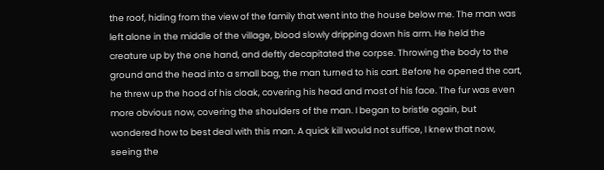the roof, hiding from the view of the family that went into the house below me. The man was left alone in the middle of the village, blood slowly dripping down his arm. He held the creature up by the one hand, and deftly decapitated the corpse. Throwing the body to the ground and the head into a small bag, the man turned to his cart. Before he opened the cart, he threw up the hood of his cloak, covering his head and most of his face. The fur was even more obvious now, covering the shoulders of the man. I began to bristle again, but wondered how to best deal with this man. A quick kill would not suffice, I knew that now, seeing the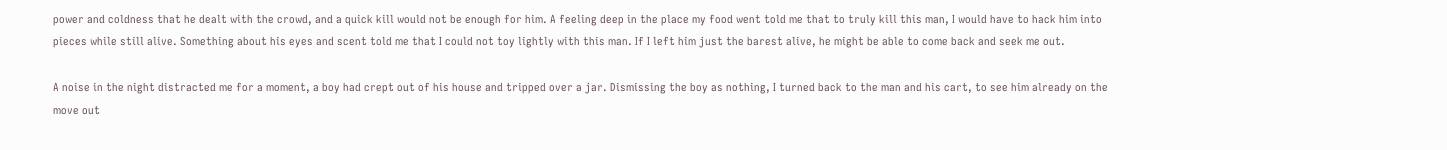power and coldness that he dealt with the crowd, and a quick kill would not be enough for him. A feeling deep in the place my food went told me that to truly kill this man, I would have to hack him into pieces while still alive. Something about his eyes and scent told me that I could not toy lightly with this man. If I left him just the barest alive, he might be able to come back and seek me out.

A noise in the night distracted me for a moment, a boy had crept out of his house and tripped over a jar. Dismissing the boy as nothing, I turned back to the man and his cart, to see him already on the move out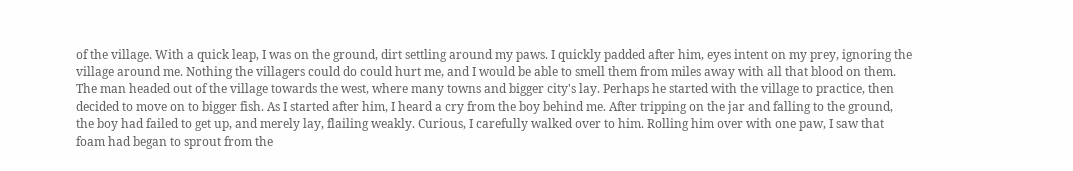of the village. With a quick leap, I was on the ground, dirt settling around my paws. I quickly padded after him, eyes intent on my prey, ignoring the village around me. Nothing the villagers could do could hurt me, and I would be able to smell them from miles away with all that blood on them. The man headed out of the village towards the west, where many towns and bigger city's lay. Perhaps he started with the village to practice, then decided to move on to bigger fish. As I started after him, I heard a cry from the boy behind me. After tripping on the jar and falling to the ground, the boy had failed to get up, and merely lay, flailing weakly. Curious, I carefully walked over to him. Rolling him over with one paw, I saw that foam had began to sprout from the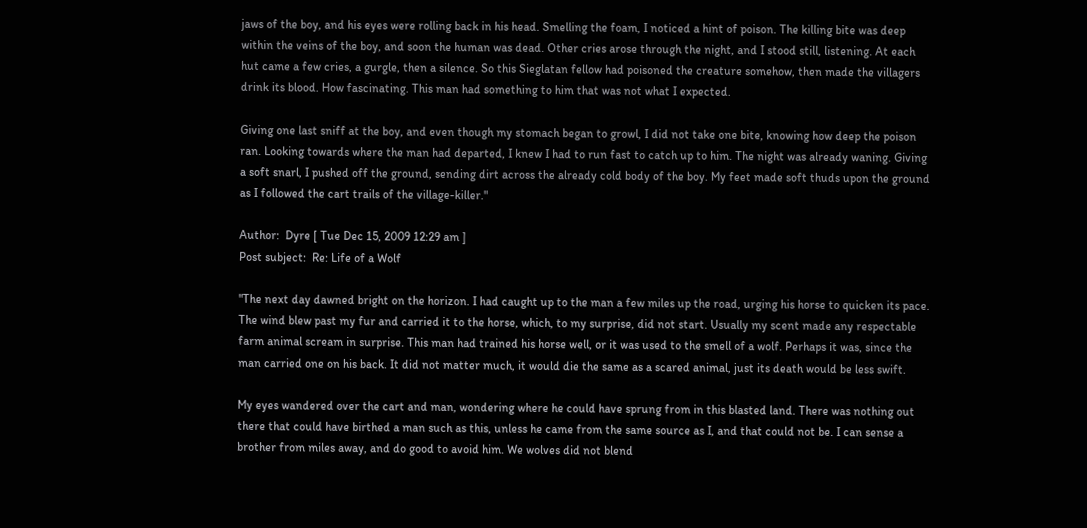jaws of the boy, and his eyes were rolling back in his head. Smelling the foam, I noticed a hint of poison. The killing bite was deep within the veins of the boy, and soon the human was dead. Other cries arose through the night, and I stood still, listening. At each hut came a few cries, a gurgle, then a silence. So this Sieglatan fellow had poisoned the creature somehow, then made the villagers drink its blood. How fascinating. This man had something to him that was not what I expected.

Giving one last sniff at the boy, and even though my stomach began to growl, I did not take one bite, knowing how deep the poison ran. Looking towards where the man had departed, I knew I had to run fast to catch up to him. The night was already waning. Giving a soft snarl, I pushed off the ground, sending dirt across the already cold body of the boy. My feet made soft thuds upon the ground as I followed the cart trails of the village-killer."

Author:  Dyre [ Tue Dec 15, 2009 12:29 am ]
Post subject:  Re: Life of a Wolf

"The next day dawned bright on the horizon. I had caught up to the man a few miles up the road, urging his horse to quicken its pace. The wind blew past my fur and carried it to the horse, which, to my surprise, did not start. Usually my scent made any respectable farm animal scream in surprise. This man had trained his horse well, or it was used to the smell of a wolf. Perhaps it was, since the man carried one on his back. It did not matter much, it would die the same as a scared animal, just its death would be less swift.

My eyes wandered over the cart and man, wondering where he could have sprung from in this blasted land. There was nothing out there that could have birthed a man such as this, unless he came from the same source as I, and that could not be. I can sense a brother from miles away, and do good to avoid him. We wolves did not blend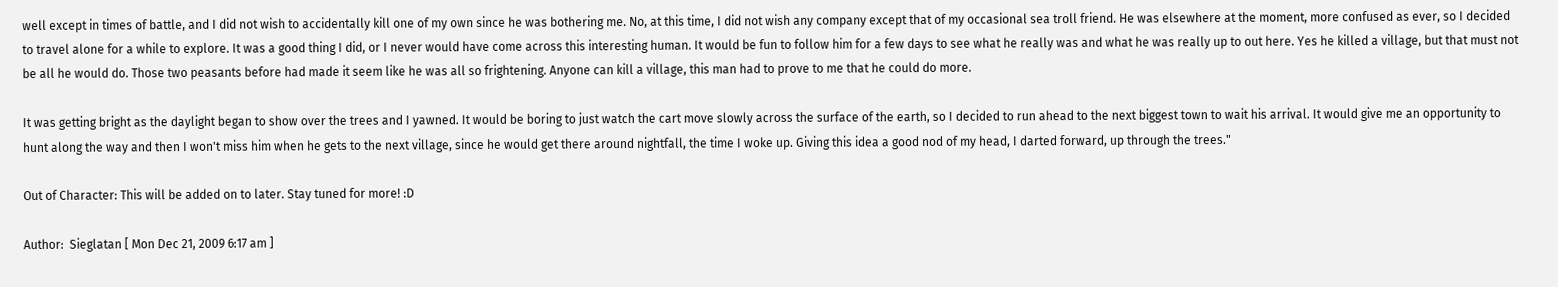well except in times of battle, and I did not wish to accidentally kill one of my own since he was bothering me. No, at this time, I did not wish any company except that of my occasional sea troll friend. He was elsewhere at the moment, more confused as ever, so I decided to travel alone for a while to explore. It was a good thing I did, or I never would have come across this interesting human. It would be fun to follow him for a few days to see what he really was and what he was really up to out here. Yes he killed a village, but that must not be all he would do. Those two peasants before had made it seem like he was all so frightening. Anyone can kill a village, this man had to prove to me that he could do more.

It was getting bright as the daylight began to show over the trees and I yawned. It would be boring to just watch the cart move slowly across the surface of the earth, so I decided to run ahead to the next biggest town to wait his arrival. It would give me an opportunity to hunt along the way and then I won't miss him when he gets to the next village, since he would get there around nightfall, the time I woke up. Giving this idea a good nod of my head, I darted forward, up through the trees."

Out of Character: This will be added on to later. Stay tuned for more! :D

Author:  Sieglatan [ Mon Dec 21, 2009 6:17 am ]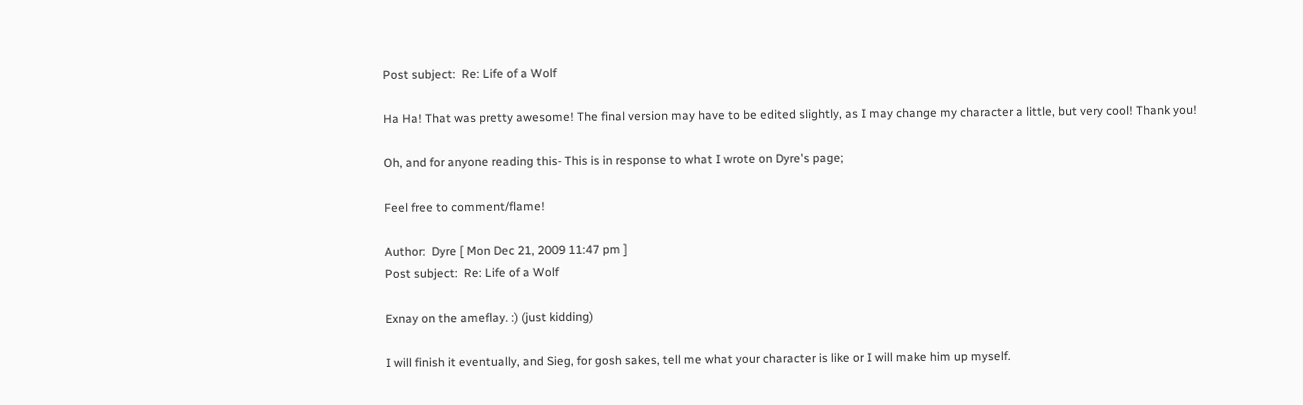Post subject:  Re: Life of a Wolf

Ha Ha! That was pretty awesome! The final version may have to be edited slightly, as I may change my character a little, but very cool! Thank you!

Oh, and for anyone reading this- This is in response to what I wrote on Dyre's page;

Feel free to comment/flame!

Author:  Dyre [ Mon Dec 21, 2009 11:47 pm ]
Post subject:  Re: Life of a Wolf

Exnay on the ameflay. :) (just kidding)

I will finish it eventually, and Sieg, for gosh sakes, tell me what your character is like or I will make him up myself.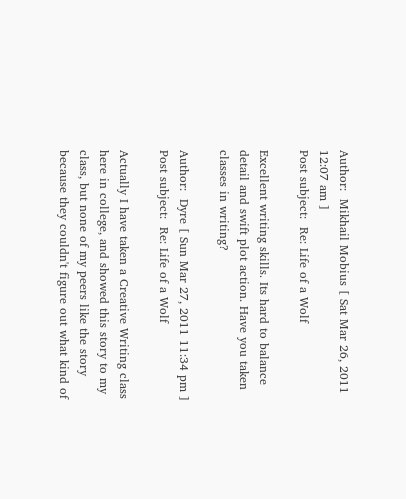Author:  Mikhail Mobius [ Sat Mar 26, 2011 12:07 am ]
Post subject:  Re: Life of a Wolf

Excellent writing skills. Its hard to balance detail and swift plot action. Have you taken classes in writing?

Author:  Dyre [ Sun Mar 27, 2011 11:34 pm ]
Post subject:  Re: Life of a Wolf

Actually I have taken a Creative Writing class here in college, and showed this story to my class, but none of my peers like the story because they couldn't figure out what kind of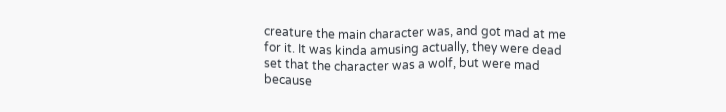creature the main character was, and got mad at me for it. It was kinda amusing actually, they were dead set that the character was a wolf, but were mad because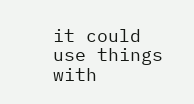it could use things with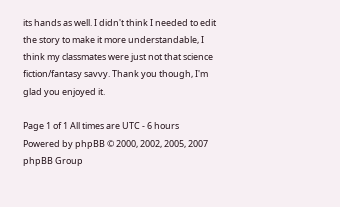its hands as well. I didn't think I needed to edit the story to make it more understandable, I think my classmates were just not that science fiction/fantasy savvy. Thank you though, I'm glad you enjoyed it.

Page 1 of 1 All times are UTC - 6 hours
Powered by phpBB © 2000, 2002, 2005, 2007 phpBB Group